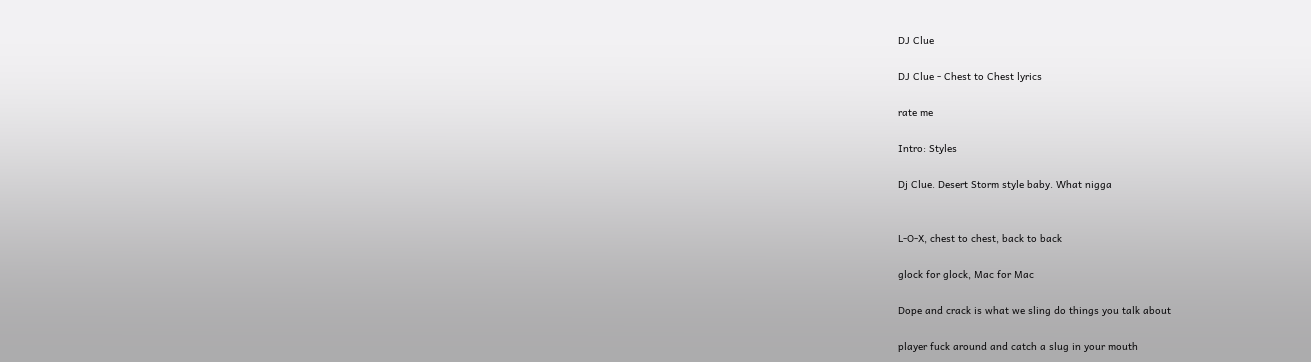DJ Clue

DJ Clue - Chest to Chest lyrics

rate me

Intro: Styles

Dj Clue. Desert Storm style baby. What nigga


L-O-X, chest to chest, back to back

glock for glock, Mac for Mac

Dope and crack is what we sling do things you talk about

player fuck around and catch a slug in your mouth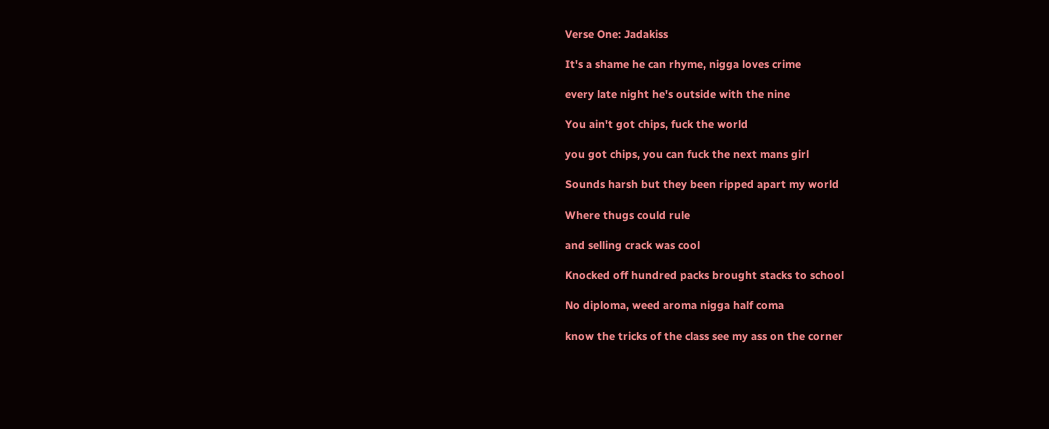Verse One: Jadakiss

It's a shame he can rhyme, nigga loves crime

every late night he's outside with the nine

You ain't got chips, fuck the world

you got chips, you can fuck the next mans girl

Sounds harsh but they been ripped apart my world

Where thugs could rule

and selling crack was cool

Knocked off hundred packs brought stacks to school

No diploma, weed aroma nigga half coma

know the tricks of the class see my ass on the corner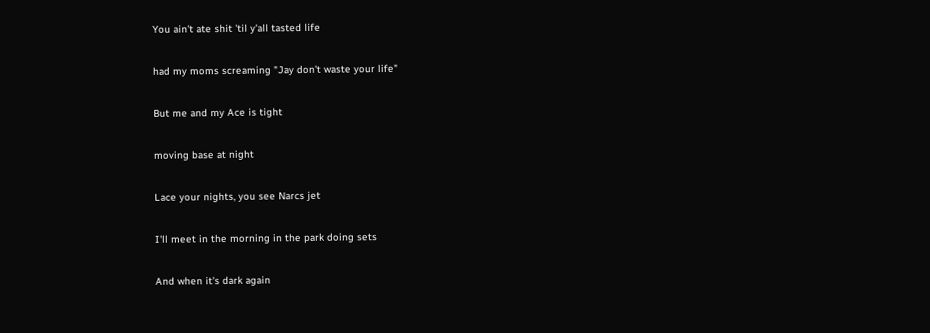You ain't ate shit 'til y'all tasted life

had my moms screaming "Jay don't waste your life"

But me and my Ace is tight

moving base at night

Lace your nights, you see Narcs jet

I'll meet in the morning in the park doing sets

And when it's dark again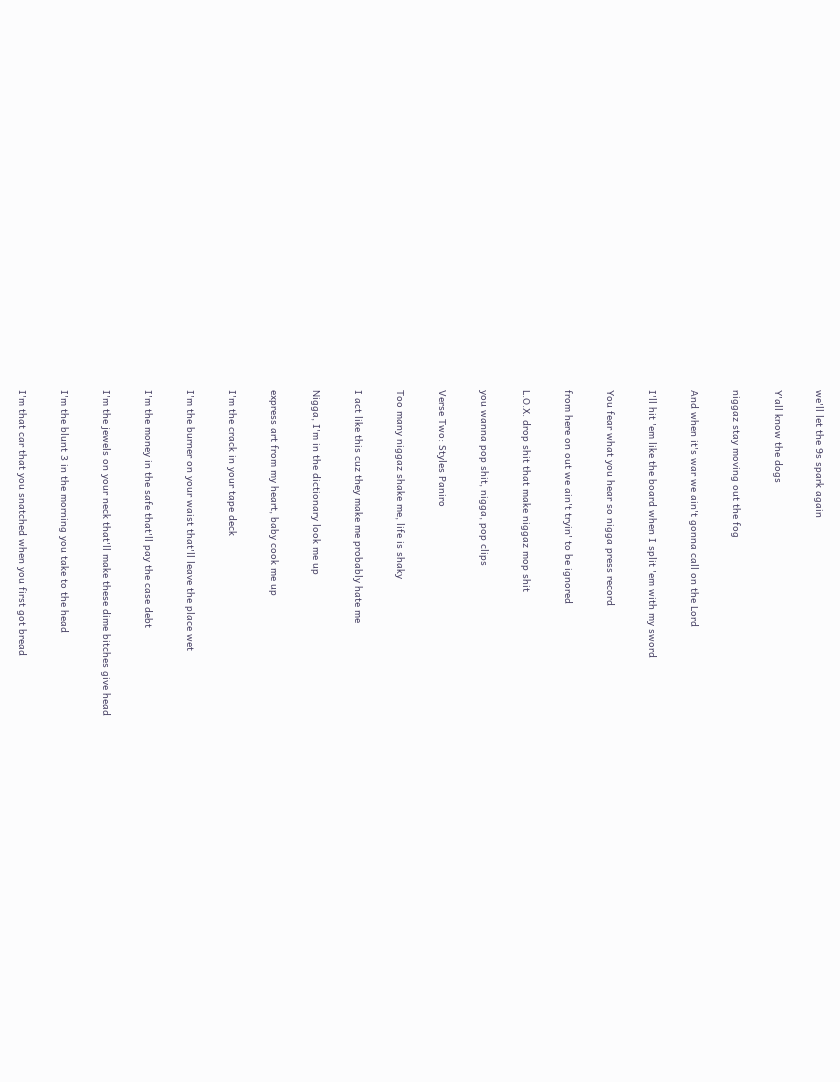we'll let the 9s spark again

Y'all know the dogs

niggaz stay moving out the fog

And when it's war we ain't gonna call on the Lord

I'll hit 'em like the board when I split 'em with my sword

You fear what you hear so nigga press record

from here on out we ain't tryin' to be ignored

L.O.X. drop shit that make niggaz mop shit

you wanna pop shit, nigga, pop clips

Verse Two: Styles Paniro

Too many niggaz shake me, life is shaky

I act like this cuz they make me probably hate me

Nigga, I'm in the dictionary look me up

express art from my heart, baby cook me up

I'm the crack in your tape deck

I'm the burner on your waist that'll leave the place wet

I'm the money in the safe that'll pay the case debt

I'm the jewels on your neck that'll make these dime bitches give head

I'm the blunt 3 in the morning you take to the head

I'm that car that you snatched when you first got bread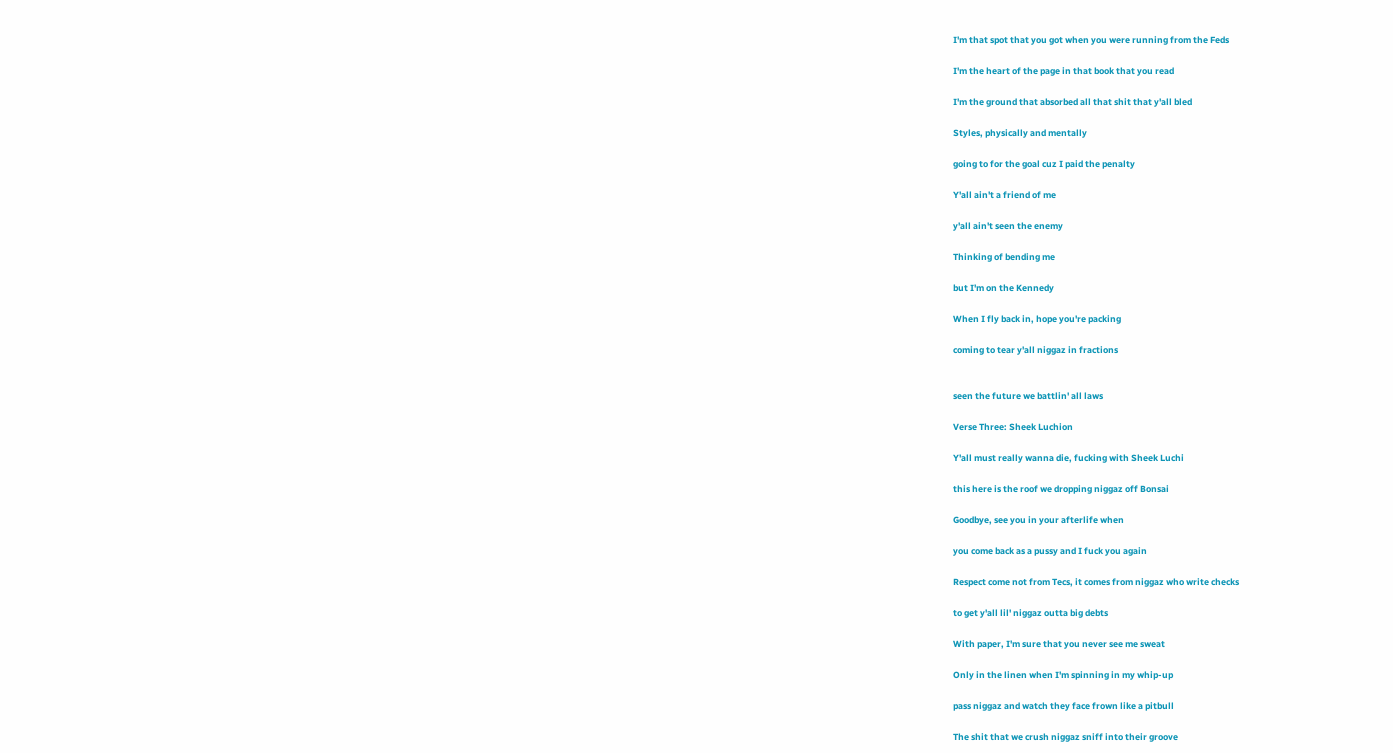I'm that spot that you got when you were running from the Feds

I'm the heart of the page in that book that you read

I'm the ground that absorbed all that shit that y'all bled

Styles, physically and mentally

going to for the goal cuz I paid the penalty

Y'all ain't a friend of me

y'all ain't seen the enemy

Thinking of bending me

but I'm on the Kennedy

When I fly back in, hope you're packing

coming to tear y'all niggaz in fractions


seen the future we battlin' all laws

Verse Three: Sheek Luchion

Y'all must really wanna die, fucking with Sheek Luchi

this here is the roof we dropping niggaz off Bonsai

Goodbye, see you in your afterlife when

you come back as a pussy and I fuck you again

Respect come not from Tecs, it comes from niggaz who write checks

to get y'all lil' niggaz outta big debts

With paper, I'm sure that you never see me sweat

Only in the linen when I'm spinning in my whip-up

pass niggaz and watch they face frown like a pitbull

The shit that we crush niggaz sniff into their groove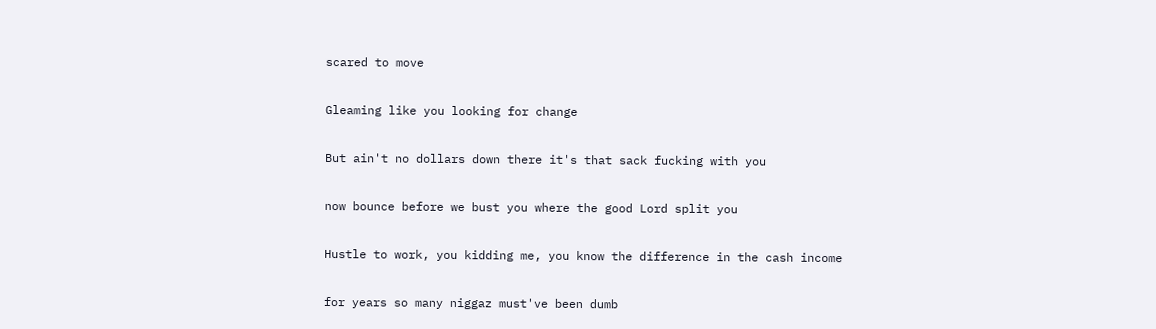scared to move

Gleaming like you looking for change

But ain't no dollars down there it's that sack fucking with you

now bounce before we bust you where the good Lord split you

Hustle to work, you kidding me, you know the difference in the cash income

for years so many niggaz must've been dumb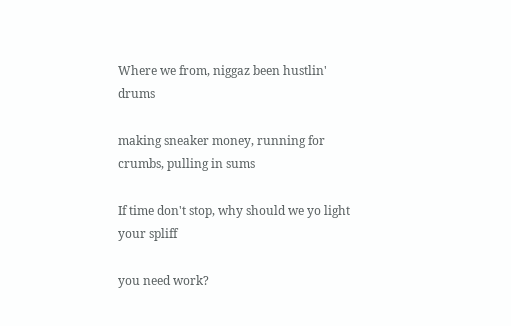Where we from, niggaz been hustlin' drums

making sneaker money, running for crumbs, pulling in sums

If time don't stop, why should we yo light your spliff

you need work?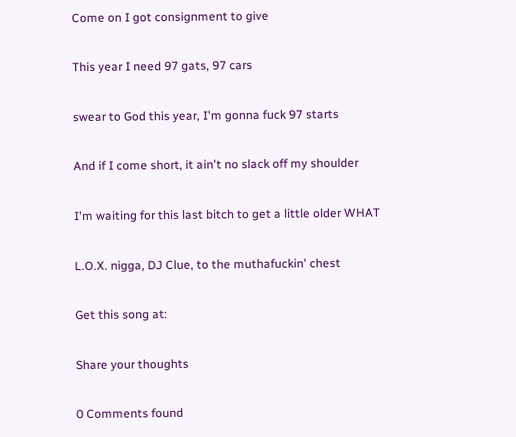Come on I got consignment to give

This year I need 97 gats, 97 cars

swear to God this year, I'm gonna fuck 97 starts

And if I come short, it ain't no slack off my shoulder

I'm waiting for this last bitch to get a little older WHAT

L.O.X. nigga, DJ Clue, to the muthafuckin' chest

Get this song at:

Share your thoughts

0 Comments found